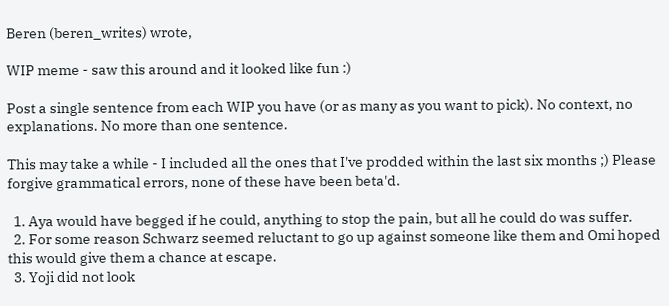Beren (beren_writes) wrote,

WIP meme - saw this around and it looked like fun :)

Post a single sentence from each WIP you have (or as many as you want to pick). No context, no explanations. No more than one sentence.

This may take a while - I included all the ones that I've prodded within the last six months ;) Please forgive grammatical errors, none of these have been beta'd.

  1. Aya would have begged if he could, anything to stop the pain, but all he could do was suffer.
  2. For some reason Schwarz seemed reluctant to go up against someone like them and Omi hoped this would give them a chance at escape.
  3. Yoji did not look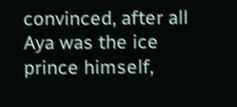convinced, after all Aya was the ice prince himself,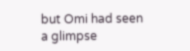but Omi had seen a glimpse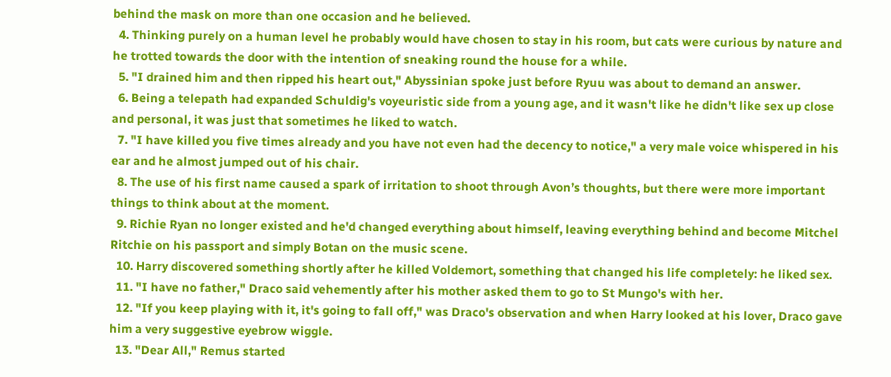behind the mask on more than one occasion and he believed.
  4. Thinking purely on a human level he probably would have chosen to stay in his room, but cats were curious by nature and he trotted towards the door with the intention of sneaking round the house for a while.
  5. "I drained him and then ripped his heart out," Abyssinian spoke just before Ryuu was about to demand an answer.
  6. Being a telepath had expanded Schuldig's voyeuristic side from a young age, and it wasn't like he didn't like sex up close and personal, it was just that sometimes he liked to watch.
  7. "I have killed you five times already and you have not even had the decency to notice," a very male voice whispered in his ear and he almost jumped out of his chair.
  8. The use of his first name caused a spark of irritation to shoot through Avon’s thoughts, but there were more important things to think about at the moment.
  9. Richie Ryan no longer existed and he'd changed everything about himself, leaving everything behind and become Mitchel Ritchie on his passport and simply Botan on the music scene.
  10. Harry discovered something shortly after he killed Voldemort, something that changed his life completely: he liked sex.
  11. "I have no father," Draco said vehemently after his mother asked them to go to St Mungo's with her.
  12. "If you keep playing with it, it's going to fall off," was Draco's observation and when Harry looked at his lover, Draco gave him a very suggestive eyebrow wiggle.
  13. "Dear All," Remus started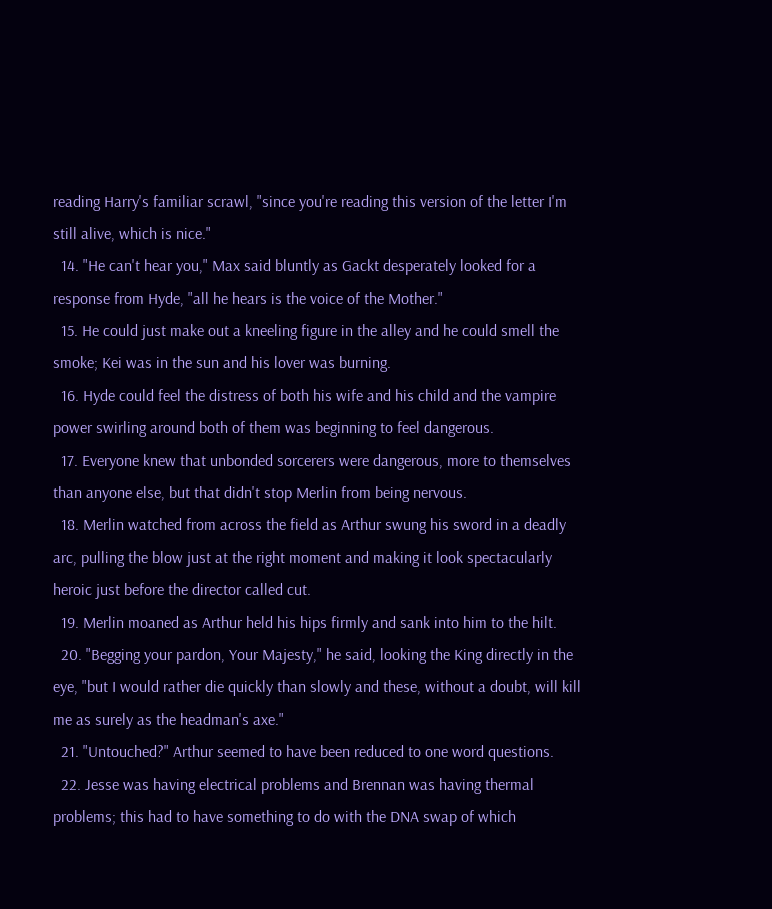reading Harry's familiar scrawl, "since you're reading this version of the letter I'm still alive, which is nice."
  14. "He can't hear you," Max said bluntly as Gackt desperately looked for a response from Hyde, "all he hears is the voice of the Mother."
  15. He could just make out a kneeling figure in the alley and he could smell the smoke; Kei was in the sun and his lover was burning.
  16. Hyde could feel the distress of both his wife and his child and the vampire power swirling around both of them was beginning to feel dangerous.
  17. Everyone knew that unbonded sorcerers were dangerous, more to themselves than anyone else, but that didn't stop Merlin from being nervous.
  18. Merlin watched from across the field as Arthur swung his sword in a deadly arc, pulling the blow just at the right moment and making it look spectacularly heroic just before the director called cut.
  19. Merlin moaned as Arthur held his hips firmly and sank into him to the hilt.
  20. "Begging your pardon, Your Majesty," he said, looking the King directly in the eye, "but I would rather die quickly than slowly and these, without a doubt, will kill me as surely as the headman's axe."
  21. "Untouched?" Arthur seemed to have been reduced to one word questions.
  22. Jesse was having electrical problems and Brennan was having thermal problems; this had to have something to do with the DNA swap of which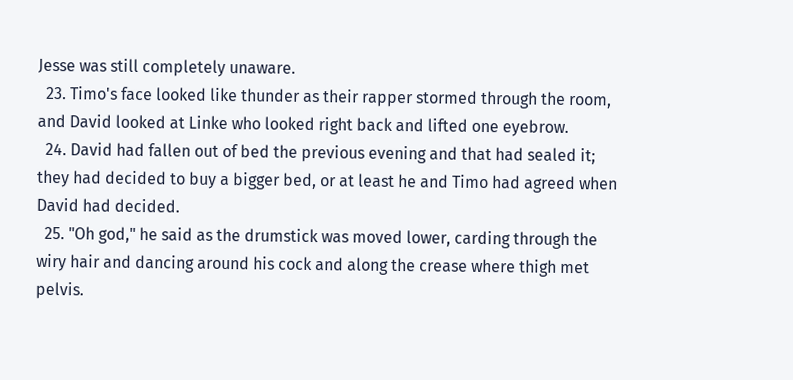Jesse was still completely unaware.
  23. Timo's face looked like thunder as their rapper stormed through the room, and David looked at Linke who looked right back and lifted one eyebrow.
  24. David had fallen out of bed the previous evening and that had sealed it; they had decided to buy a bigger bed, or at least he and Timo had agreed when David had decided.
  25. "Oh god," he said as the drumstick was moved lower, carding through the wiry hair and dancing around his cock and along the crease where thigh met pelvis.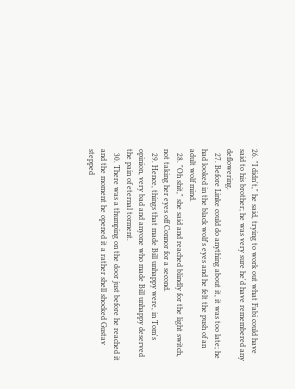26. "I didn't," he said, trying to work out what Fabi could have said to his brother; he was very sure he'd have remembered any deflowering.
  27. Before Linke could do anything about it, it was too late; he had looked in the black wolf's eyes and he felt the push of an adult wolf mind.
  28. "Oh shit," she said and reached blindly for the light switch, not taking her eyes off Connor for a second.
  29. Hence, things that made Bill unhappy were, in Tom's opinion, very bad and anyone who made Bill unhappy deserved the pain of eternal torment.
  30. There was a thumping on the door just before he reached it and the moment he opened it a rather shell shocked Gustav stepped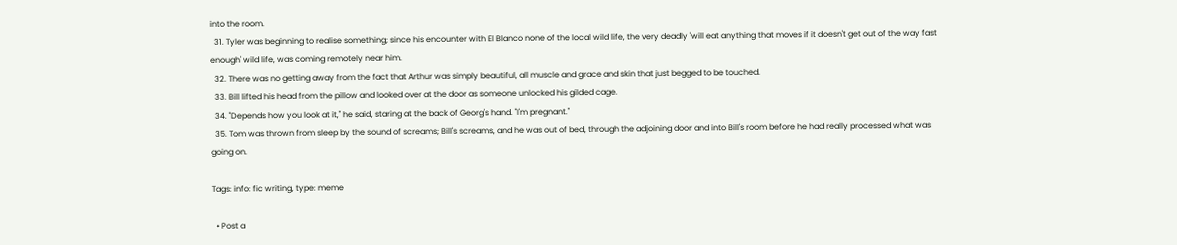into the room.
  31. Tyler was beginning to realise something; since his encounter with El Blanco none of the local wild life, the very deadly 'will eat anything that moves if it doesn't get out of the way fast enough' wild life, was coming remotely near him.
  32. There was no getting away from the fact that Arthur was simply beautiful, all muscle and grace and skin that just begged to be touched.
  33. Bill lifted his head from the pillow and looked over at the door as someone unlocked his gilded cage.
  34. "Depends how you look at it," he said, staring at the back of Georg's hand. "I'm pregnant."
  35. Tom was thrown from sleep by the sound of screams; Bill's screams, and he was out of bed, through the adjoining door and into Bill's room before he had really processed what was going on.

Tags: info: fic writing, type: meme

  • Post a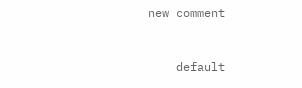new comment


    default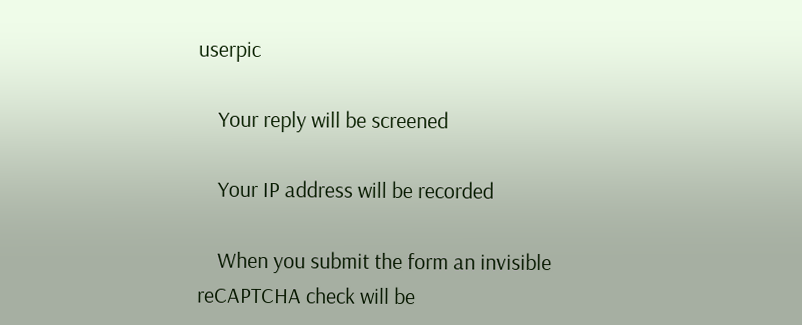userpic

    Your reply will be screened

    Your IP address will be recorded

    When you submit the form an invisible reCAPTCHA check will be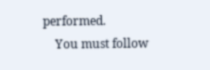performed.
    You must follow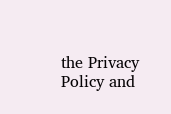the Privacy Policy and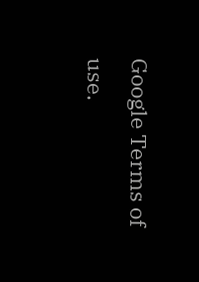Google Terms of use.